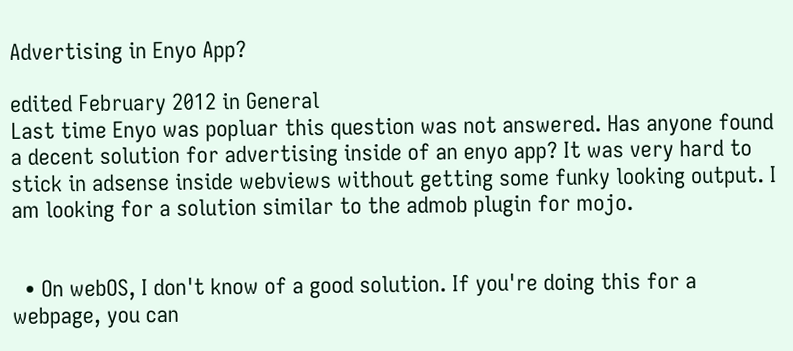Advertising in Enyo App?

edited February 2012 in General
Last time Enyo was popluar this question was not answered. Has anyone found a decent solution for advertising inside of an enyo app? It was very hard to stick in adsense inside webviews without getting some funky looking output. I am looking for a solution similar to the admob plugin for mojo.


  • On webOS, I don't know of a good solution. If you're doing this for a webpage, you can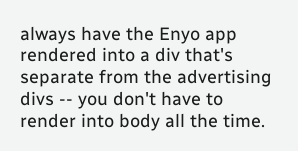always have the Enyo app rendered into a div that's separate from the advertising divs -- you don't have to render into body all the time.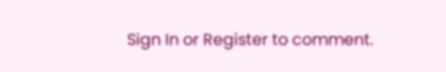Sign In or Register to comment.